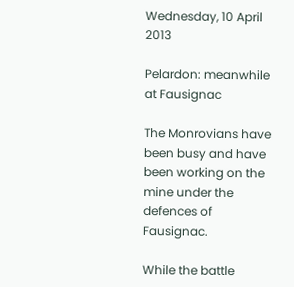Wednesday, 10 April 2013

Pelardon: meanwhile at Fausignac

The Monrovians have been busy and have been working on the mine under the defences of Fausignac.

While the battle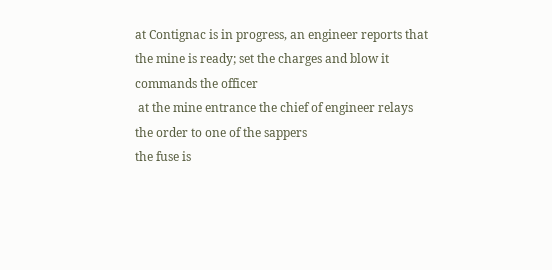at Contignac is in progress, an engineer reports that the mine is ready; set the charges and blow it commands the officer
 at the mine entrance the chief of engineer relays the order to one of the sappers
the fuse is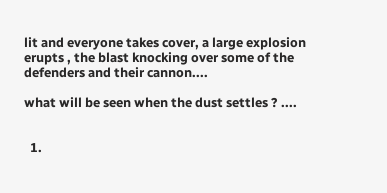lit and everyone takes cover, a large explosion erupts , the blast knocking over some of the defenders and their cannon....

what will be seen when the dust settles ? ....


  1.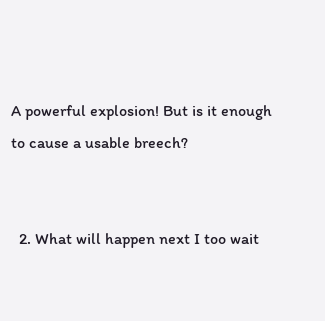A powerful explosion! But is it enough to cause a usable breech?


  2. What will happen next I too wait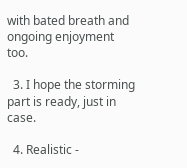with bated breath and ongoing enjoyment too.

  3. I hope the storming part is ready, just in case.

  4. Realistic -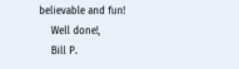believable and fun!
    Well done!,
    Bill P.